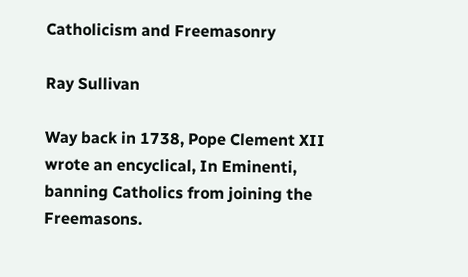Catholicism and Freemasonry

Ray Sullivan

Way back in 1738, Pope Clement XII wrote an encyclical, In Eminenti, banning Catholics from joining the Freemasons.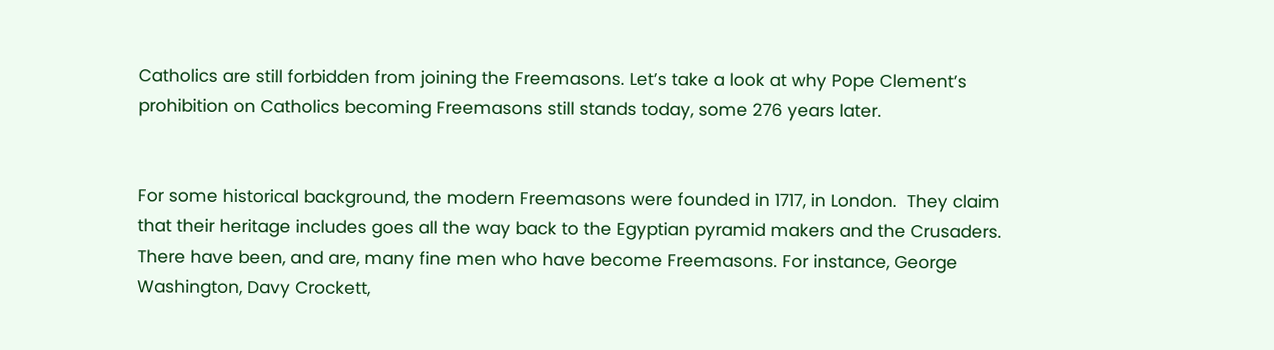Catholics are still forbidden from joining the Freemasons. Let’s take a look at why Pope Clement’s prohibition on Catholics becoming Freemasons still stands today, some 276 years later.


For some historical background, the modern Freemasons were founded in 1717, in London.  They claim that their heritage includes goes all the way back to the Egyptian pyramid makers and the Crusaders.   There have been, and are, many fine men who have become Freemasons. For instance, George Washington, Davy Crockett,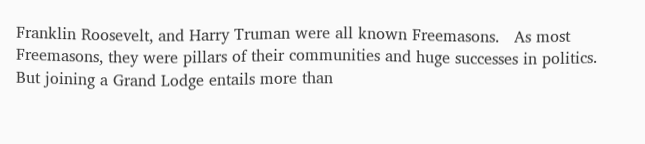Franklin Roosevelt, and Harry Truman were all known Freemasons.   As most Freemasons, they were pillars of their communities and huge successes in politics. But joining a Grand Lodge entails more than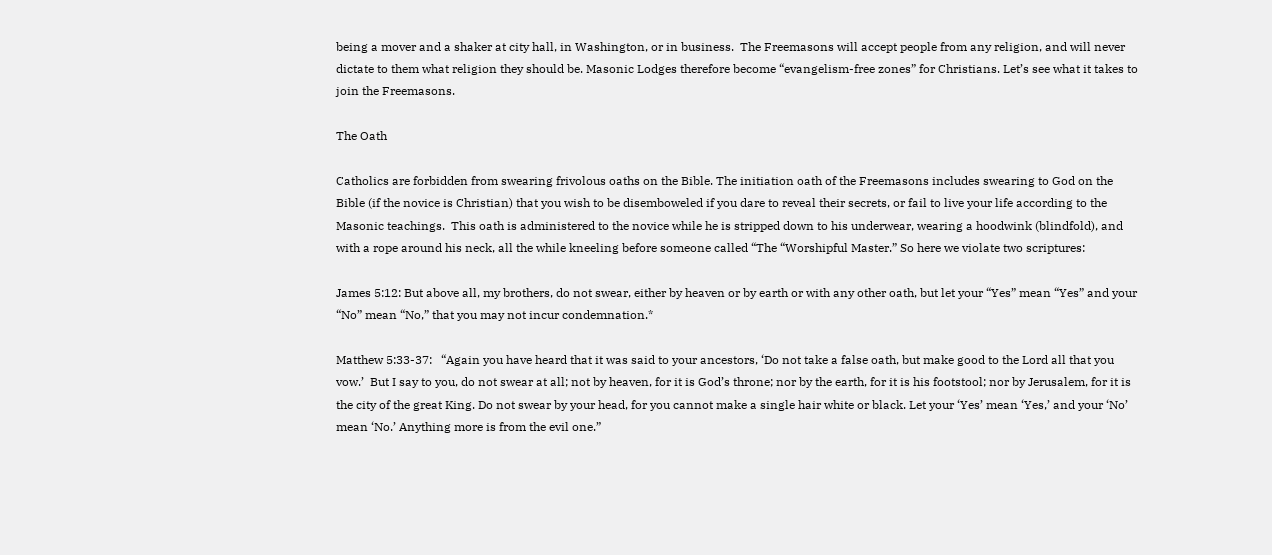being a mover and a shaker at city hall, in Washington, or in business.  The Freemasons will accept people from any religion, and will never dictate to them what religion they should be. Masonic Lodges therefore become “evangelism-free zones” for Christians. Let’s see what it takes to join the Freemasons.

The Oath

Catholics are forbidden from swearing frivolous oaths on the Bible. The initiation oath of the Freemasons includes swearing to God on the Bible (if the novice is Christian) that you wish to be disemboweled if you dare to reveal their secrets, or fail to live your life according to the Masonic teachings.  This oath is administered to the novice while he is stripped down to his underwear, wearing a hoodwink (blindfold), and with a rope around his neck, all the while kneeling before someone called “The “Worshipful Master.” So here we violate two scriptures:

James 5:12: But above all, my brothers, do not swear, either by heaven or by earth or with any other oath, but let your “Yes” mean “Yes” and your “No” mean “No,” that you may not incur condemnation.*

Matthew 5:33-37:   “Again you have heard that it was said to your ancestors, ‘Do not take a false oath, but make good to the Lord all that you vow.’  But I say to you, do not swear at all; not by heaven, for it is God’s throne; nor by the earth, for it is his footstool; nor by Jerusalem, for it is the city of the great King. Do not swear by your head, for you cannot make a single hair white or black. Let your ‘Yes’ mean ‘Yes,’ and your ‘No’ mean ‘No.’ Anything more is from the evil one.”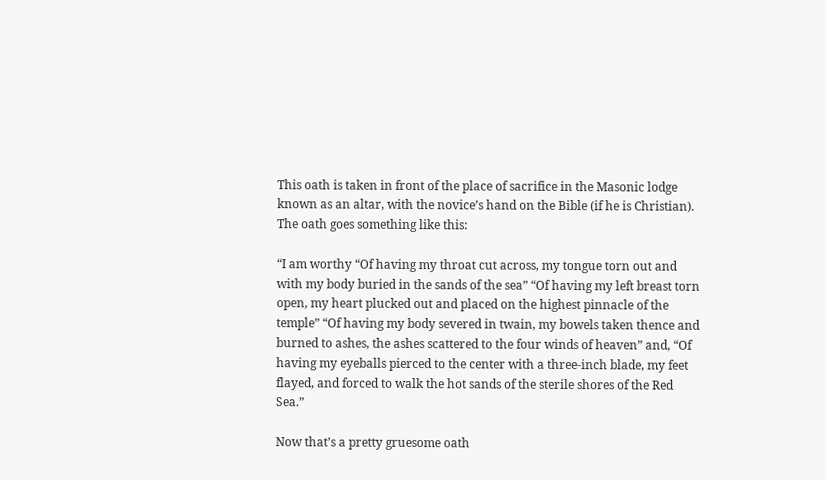This oath is taken in front of the place of sacrifice in the Masonic lodge known as an altar, with the novice’s hand on the Bible (if he is Christian). The oath goes something like this:

“I am worthy “Of having my throat cut across, my tongue torn out and with my body buried in the sands of the sea” “Of having my left breast torn open, my heart plucked out and placed on the highest pinnacle of the temple” “Of having my body severed in twain, my bowels taken thence and burned to ashes, the ashes scattered to the four winds of heaven” and, “Of having my eyeballs pierced to the center with a three-inch blade, my feet flayed, and forced to walk the hot sands of the sterile shores of the Red Sea.”

Now that’s a pretty gruesome oath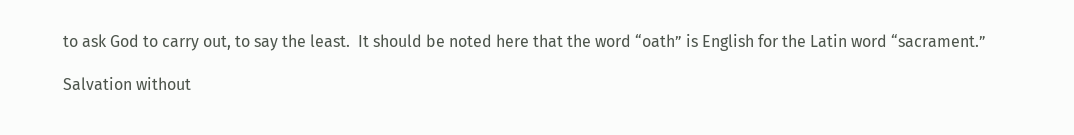to ask God to carry out, to say the least.  It should be noted here that the word “oath” is English for the Latin word “sacrament.”

Salvation without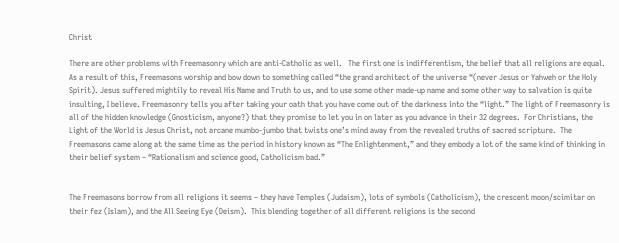Christ

There are other problems with Freemasonry which are anti-Catholic as well.   The first one is indifferentism, the belief that all religions are equal.  As a result of this, Freemasons worship and bow down to something called “the grand architect of the universe “(never Jesus or Yahweh or the Holy Spirit). Jesus suffered mightily to reveal His Name and Truth to us, and to use some other made-up name and some other way to salvation is quite insulting, I believe. Freemasonry tells you after taking your oath that you have come out of the darkness into the “light.” The light of Freemasonry is all of the hidden knowledge (Gnosticism, anyone?) that they promise to let you in on later as you advance in their 32 degrees.  For Christians, the Light of the World is Jesus Christ, not arcane mumbo-jumbo that twists one’s mind away from the revealed truths of sacred scripture.  The Freemasons came along at the same time as the period in history known as “The Enlightenment,” and they embody a lot of the same kind of thinking in their belief system – “Rationalism and science good, Catholicism bad.”


The Freemasons borrow from all religions it seems – they have Temples (Judaism), lots of symbols (Catholicism), the crescent moon/scimitar on their fez (Islam), and the All Seeing Eye (Deism).  This blending together of all different religions is the second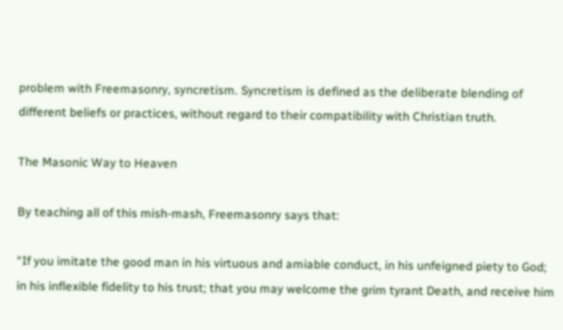problem with Freemasonry, syncretism. Syncretism is defined as the deliberate blending of different beliefs or practices, without regard to their compatibility with Christian truth.

The Masonic Way to Heaven

By teaching all of this mish-mash, Freemasonry says that:

“If you imitate the good man in his virtuous and amiable conduct, in his unfeigned piety to God; in his inflexible fidelity to his trust; that you may welcome the grim tyrant Death, and receive him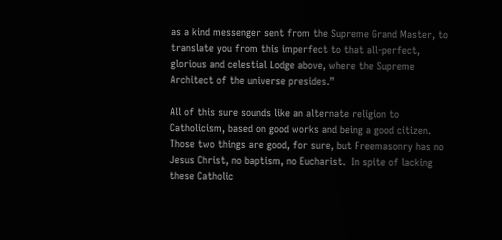as a kind messenger sent from the Supreme Grand Master, to translate you from this imperfect to that all-perfect, glorious and celestial Lodge above, where the Supreme Architect of the universe presides.”

All of this sure sounds like an alternate religion to Catholicism, based on good works and being a good citizen. Those two things are good, for sure, but Freemasonry has no Jesus Christ, no baptism, no Eucharist.  In spite of lacking these Catholic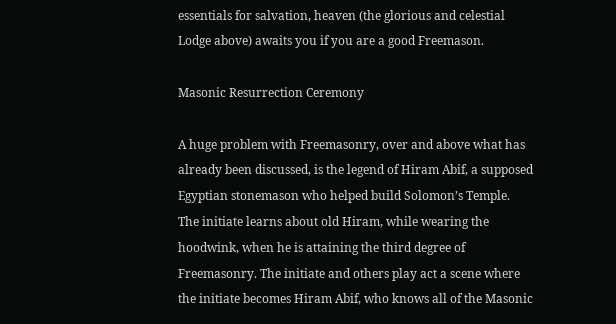essentials for salvation, heaven (the glorious and celestial Lodge above) awaits you if you are a good Freemason.

Masonic Resurrection Ceremony

A huge problem with Freemasonry, over and above what has already been discussed, is the legend of Hiram Abif, a supposed Egyptian stonemason who helped build Solomon’s Temple.  The initiate learns about old Hiram, while wearing the hoodwink, when he is attaining the third degree of Freemasonry. The initiate and others play act a scene where the initiate becomes Hiram Abif, who knows all of the Masonic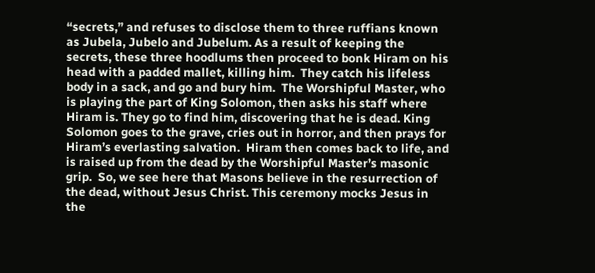“secrets,” and refuses to disclose them to three ruffians known as Jubela, Jubelo and Jubelum. As a result of keeping the secrets, these three hoodlums then proceed to bonk Hiram on his head with a padded mallet, killing him.  They catch his lifeless body in a sack, and go and bury him.  The Worshipful Master, who is playing the part of King Solomon, then asks his staff where Hiram is. They go to find him, discovering that he is dead. King Solomon goes to the grave, cries out in horror, and then prays for Hiram’s everlasting salvation.  Hiram then comes back to life, and is raised up from the dead by the Worshipful Master’s masonic grip.  So, we see here that Masons believe in the resurrection of the dead, without Jesus Christ. This ceremony mocks Jesus in the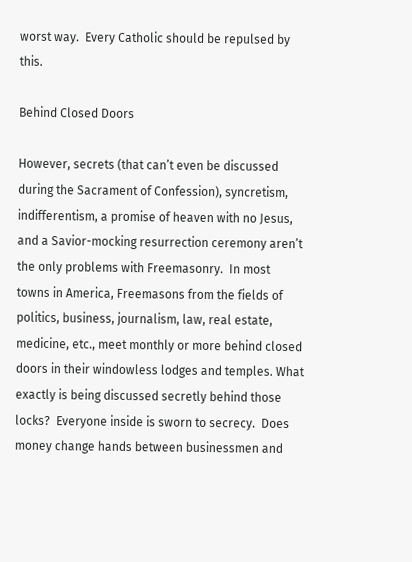worst way.  Every Catholic should be repulsed by this.

Behind Closed Doors

However, secrets (that can’t even be discussed during the Sacrament of Confession), syncretism, indifferentism, a promise of heaven with no Jesus, and a Savior-mocking resurrection ceremony aren’t the only problems with Freemasonry.  In most towns in America, Freemasons from the fields of politics, business, journalism, law, real estate, medicine, etc., meet monthly or more behind closed doors in their windowless lodges and temples. What exactly is being discussed secretly behind those locks?  Everyone inside is sworn to secrecy.  Does money change hands between businessmen and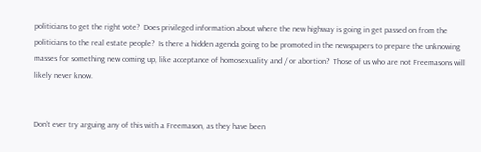politicians to get the right vote?  Does privileged information about where the new highway is going in get passed on from the politicians to the real estate people?  Is there a hidden agenda going to be promoted in the newspapers to prepare the unknowing masses for something new coming up, like acceptance of homosexuality and / or abortion?  Those of us who are not Freemasons will likely never know.


Don’t ever try arguing any of this with a Freemason, as they have been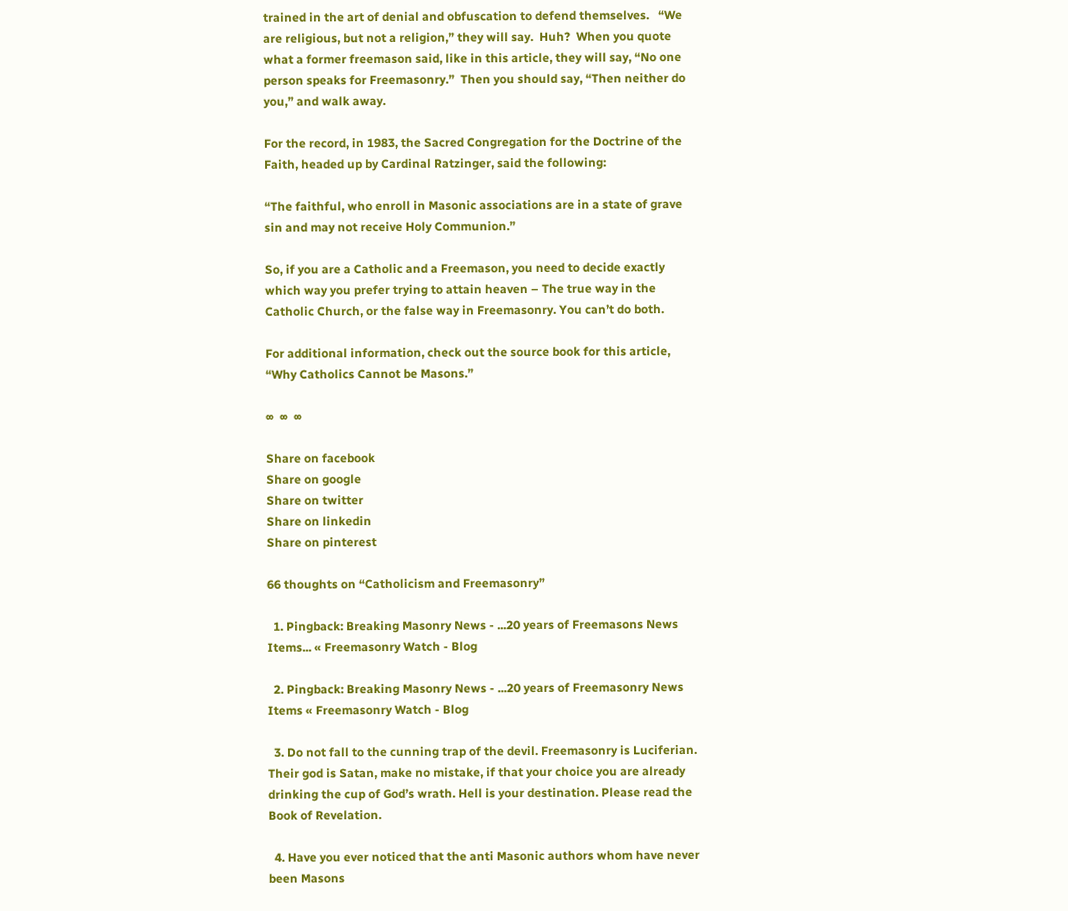trained in the art of denial and obfuscation to defend themselves.   “We are religious, but not a religion,” they will say.  Huh?  When you quote what a former freemason said, like in this article, they will say, “No one person speaks for Freemasonry.”  Then you should say, “Then neither do you,” and walk away.

For the record, in 1983, the Sacred Congregation for the Doctrine of the Faith, headed up by Cardinal Ratzinger, said the following:

“The faithful, who enroll in Masonic associations are in a state of grave sin and may not receive Holy Communion.”

So, if you are a Catholic and a Freemason, you need to decide exactly which way you prefer trying to attain heaven – The true way in the Catholic Church, or the false way in Freemasonry. You can’t do both.

For additional information, check out the source book for this article, “Why Catholics Cannot be Masons.”

∞  ∞  ∞

Share on facebook
Share on google
Share on twitter
Share on linkedin
Share on pinterest

66 thoughts on “Catholicism and Freemasonry”

  1. Pingback: Breaking Masonry News - ...20 years of Freemasons News Items... « Freemasonry Watch - Blog

  2. Pingback: Breaking Masonry News - ...20 years of Freemasonry News Items « Freemasonry Watch - Blog

  3. Do not fall to the cunning trap of the devil. Freemasonry is Luciferian. Their god is Satan, make no mistake, if that your choice you are already drinking the cup of God’s wrath. Hell is your destination. Please read the Book of Revelation.

  4. Have you ever noticed that the anti Masonic authors whom have never been Masons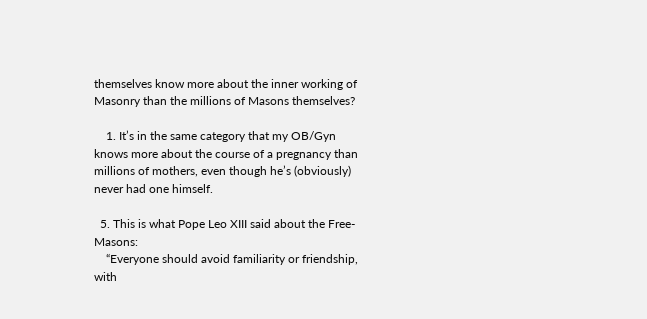themselves know more about the inner working of Masonry than the millions of Masons themselves?

    1. It’s in the same category that my OB/Gyn knows more about the course of a pregnancy than millions of mothers, even though he’s (obviously) never had one himself.

  5. This is what Pope Leo XIII said about the Free-Masons:
    “Everyone should avoid familiarity or friendship, with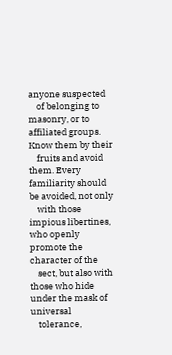anyone suspected
    of belonging to masonry, or to affiliated groups. Know them by their
    fruits and avoid them. Every familiarity should be avoided, not only
    with those impious libertines, who openly promote the character of the
    sect, but also with those who hide under the mask of universal
    tolerance,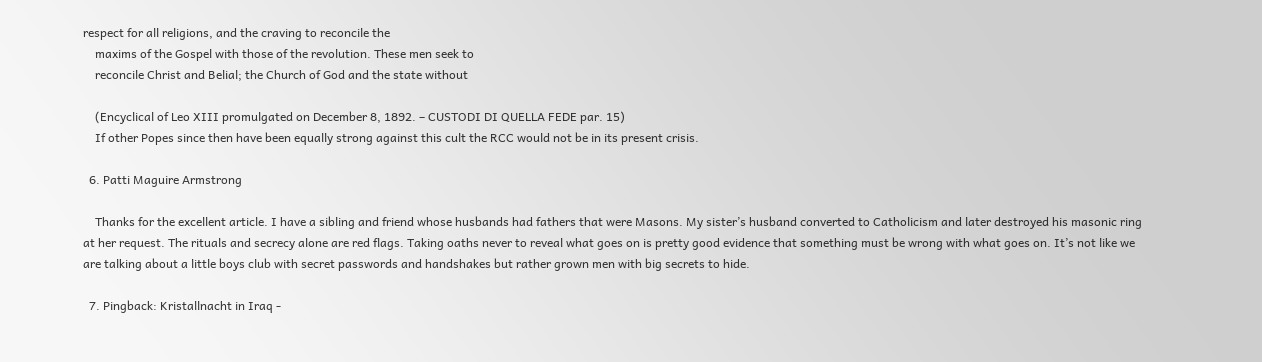respect for all religions, and the craving to reconcile the
    maxims of the Gospel with those of the revolution. These men seek to
    reconcile Christ and Belial; the Church of God and the state without

    (Encyclical of Leo XIII promulgated on December 8, 1892. – CUSTODI DI QUELLA FEDE par. 15)
    If other Popes since then have been equally strong against this cult the RCC would not be in its present crisis.

  6. Patti Maguire Armstrong

    Thanks for the excellent article. I have a sibling and friend whose husbands had fathers that were Masons. My sister’s husband converted to Catholicism and later destroyed his masonic ring at her request. The rituals and secrecy alone are red flags. Taking oaths never to reveal what goes on is pretty good evidence that something must be wrong with what goes on. It’s not like we are talking about a little boys club with secret passwords and handshakes but rather grown men with big secrets to hide.

  7. Pingback: Kristallnacht in Iraq -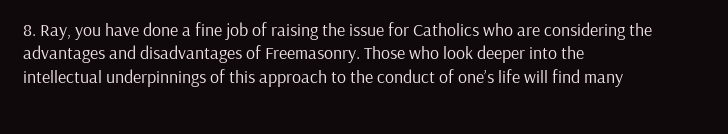8. Ray, you have done a fine job of raising the issue for Catholics who are considering the advantages and disadvantages of Freemasonry. Those who look deeper into the intellectual underpinnings of this approach to the conduct of one’s life will find many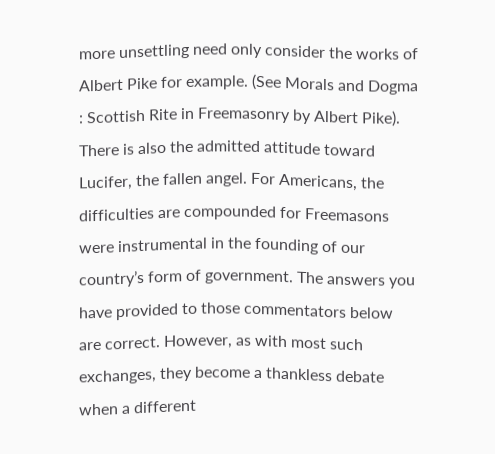more unsettling need only consider the works of Albert Pike for example. (See Morals and Dogma : Scottish Rite in Freemasonry by Albert Pike). There is also the admitted attitude toward Lucifer, the fallen angel. For Americans, the difficulties are compounded for Freemasons were instrumental in the founding of our country’s form of government. The answers you have provided to those commentators below are correct. However, as with most such exchanges, they become a thankless debate when a different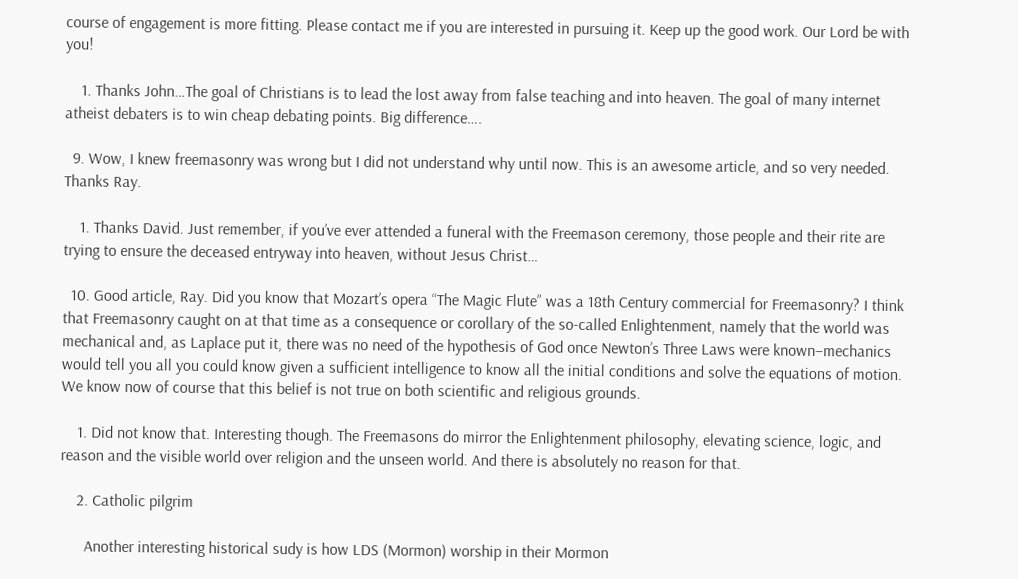course of engagement is more fitting. Please contact me if you are interested in pursuing it. Keep up the good work. Our Lord be with you!

    1. Thanks John…The goal of Christians is to lead the lost away from false teaching and into heaven. The goal of many internet atheist debaters is to win cheap debating points. Big difference….

  9. Wow, I knew freemasonry was wrong but I did not understand why until now. This is an awesome article, and so very needed. Thanks Ray.

    1. Thanks David. Just remember, if you’ve ever attended a funeral with the Freemason ceremony, those people and their rite are trying to ensure the deceased entryway into heaven, without Jesus Christ…

  10. Good article, Ray. Did you know that Mozart’s opera “The Magic Flute” was a 18th Century commercial for Freemasonry? I think that Freemasonry caught on at that time as a consequence or corollary of the so-called Enlightenment, namely that the world was mechanical and, as Laplace put it, there was no need of the hypothesis of God once Newton’s Three Laws were known–mechanics would tell you all you could know given a sufficient intelligence to know all the initial conditions and solve the equations of motion. We know now of course that this belief is not true on both scientific and religious grounds.

    1. Did not know that. Interesting though. The Freemasons do mirror the Enlightenment philosophy, elevating science, logic, and reason and the visible world over religion and the unseen world. And there is absolutely no reason for that.

    2. Catholic pilgrim

      Another interesting historical sudy is how LDS (Mormon) worship in their Mormon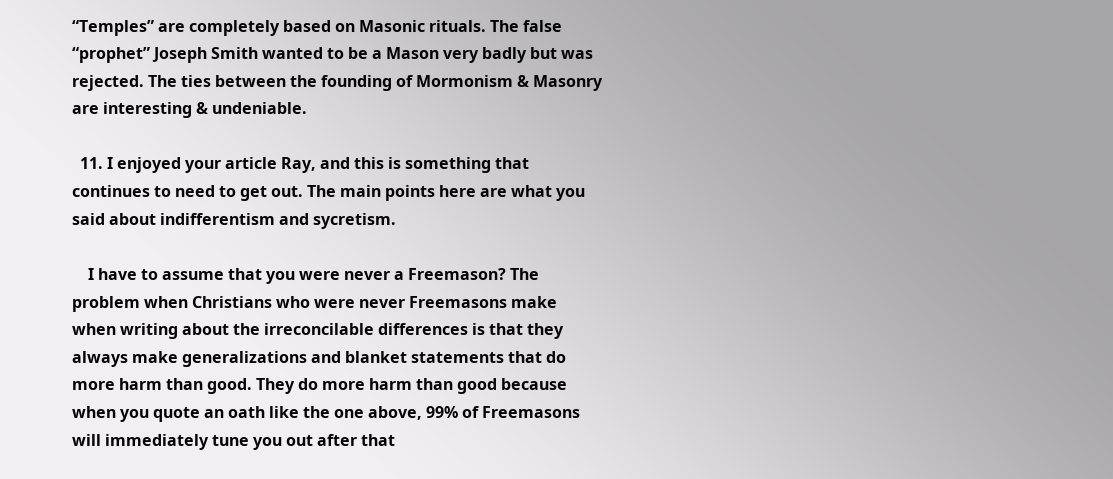“Temples” are completely based on Masonic rituals. The false “prophet” Joseph Smith wanted to be a Mason very badly but was rejected. The ties between the founding of Mormonism & Masonry are interesting & undeniable.

  11. I enjoyed your article Ray, and this is something that continues to need to get out. The main points here are what you said about indifferentism and sycretism.

    I have to assume that you were never a Freemason? The problem when Christians who were never Freemasons make when writing about the irreconcilable differences is that they always make generalizations and blanket statements that do more harm than good. They do more harm than good because when you quote an oath like the one above, 99% of Freemasons will immediately tune you out after that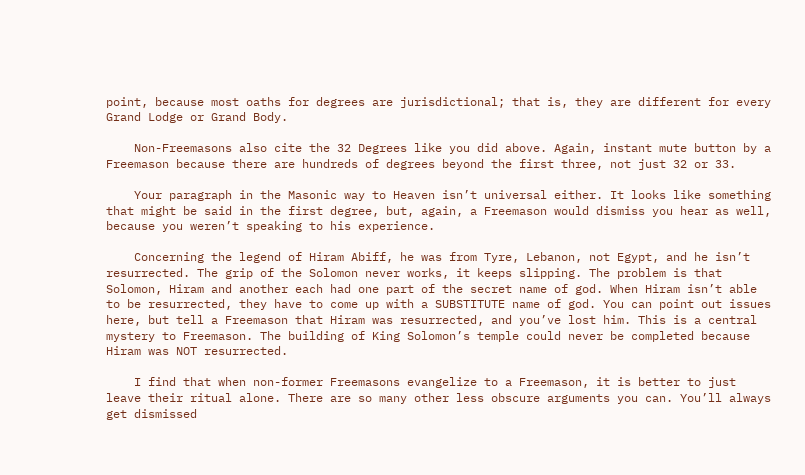point, because most oaths for degrees are jurisdictional; that is, they are different for every Grand Lodge or Grand Body.

    Non-Freemasons also cite the 32 Degrees like you did above. Again, instant mute button by a Freemason because there are hundreds of degrees beyond the first three, not just 32 or 33.

    Your paragraph in the Masonic way to Heaven isn’t universal either. It looks like something that might be said in the first degree, but, again, a Freemason would dismiss you hear as well, because you weren’t speaking to his experience.

    Concerning the legend of Hiram Abiff, he was from Tyre, Lebanon, not Egypt, and he isn’t resurrected. The grip of the Solomon never works, it keeps slipping. The problem is that Solomon, Hiram and another each had one part of the secret name of god. When Hiram isn’t able to be resurrected, they have to come up with a SUBSTITUTE name of god. You can point out issues here, but tell a Freemason that Hiram was resurrected, and you’ve lost him. This is a central mystery to Freemason. The building of King Solomon’s temple could never be completed because Hiram was NOT resurrected.

    I find that when non-former Freemasons evangelize to a Freemason, it is better to just leave their ritual alone. There are so many other less obscure arguments you can. You’ll always get dismissed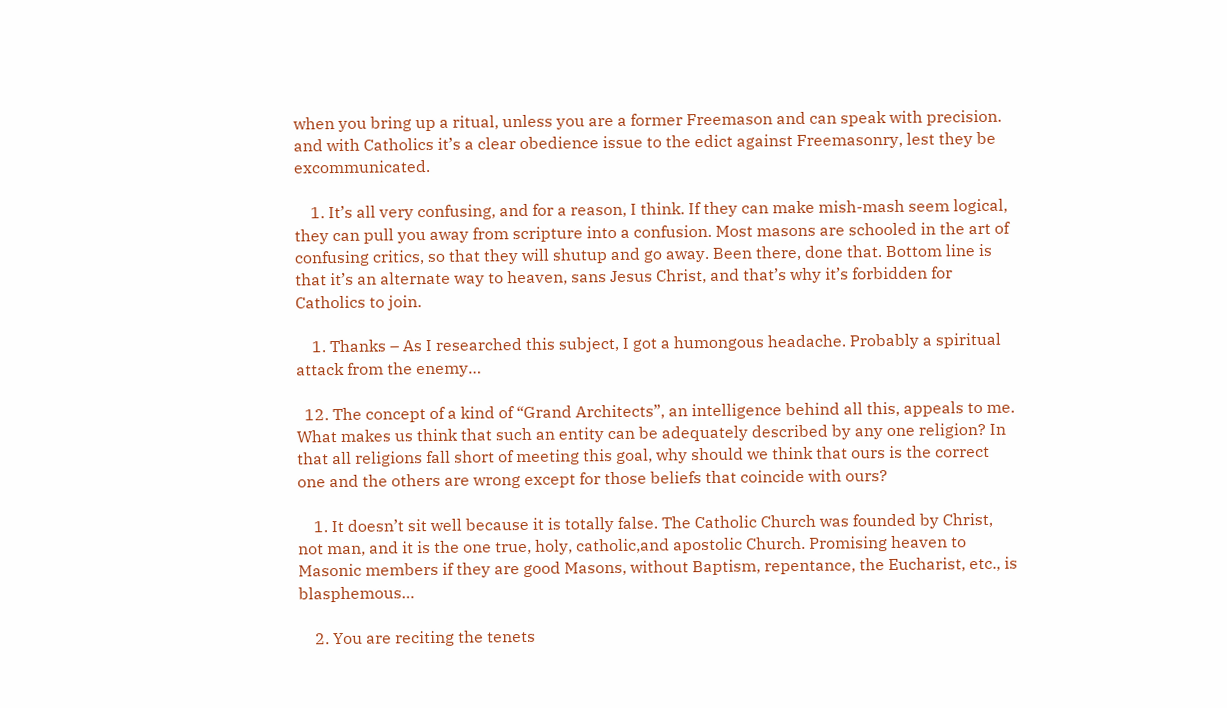when you bring up a ritual, unless you are a former Freemason and can speak with precision. and with Catholics it’s a clear obedience issue to the edict against Freemasonry, lest they be excommunicated.

    1. It’s all very confusing, and for a reason, I think. If they can make mish-mash seem logical, they can pull you away from scripture into a confusion. Most masons are schooled in the art of confusing critics, so that they will shutup and go away. Been there, done that. Bottom line is that it’s an alternate way to heaven, sans Jesus Christ, and that’s why it’s forbidden for Catholics to join.

    1. Thanks – As I researched this subject, I got a humongous headache. Probably a spiritual attack from the enemy…

  12. The concept of a kind of “Grand Architects”, an intelligence behind all this, appeals to me. What makes us think that such an entity can be adequately described by any one religion? In that all religions fall short of meeting this goal, why should we think that ours is the correct one and the others are wrong except for those beliefs that coincide with ours?

    1. It doesn’t sit well because it is totally false. The Catholic Church was founded by Christ, not man, and it is the one true, holy, catholic,and apostolic Church. Promising heaven to Masonic members if they are good Masons, without Baptism, repentance, the Eucharist, etc., is blasphemous…

    2. You are reciting the tenets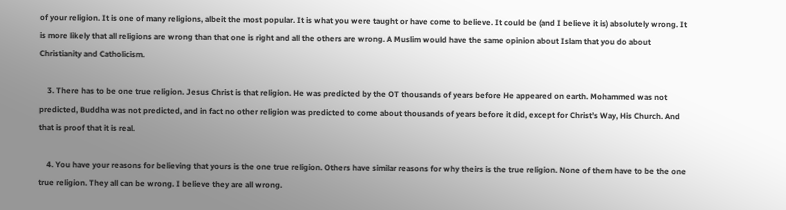of your religion. It is one of many religions, albeit the most popular. It is what you were taught or have come to believe. It could be (and I believe it is) absolutely wrong. It is more likely that all religions are wrong than that one is right and all the others are wrong. A Muslim would have the same opinion about Islam that you do about Christianity and Catholicism.

    3. There has to be one true religion. Jesus Christ is that religion. He was predicted by the OT thousands of years before He appeared on earth. Mohammed was not predicted, Buddha was not predicted, and in fact no other religion was predicted to come about thousands of years before it did, except for Christ’s Way, His Church. And that is proof that it is real.

    4. You have your reasons for believing that yours is the one true religion. Others have similar reasons for why theirs is the true religion. None of them have to be the one true religion. They all can be wrong. I believe they are all wrong.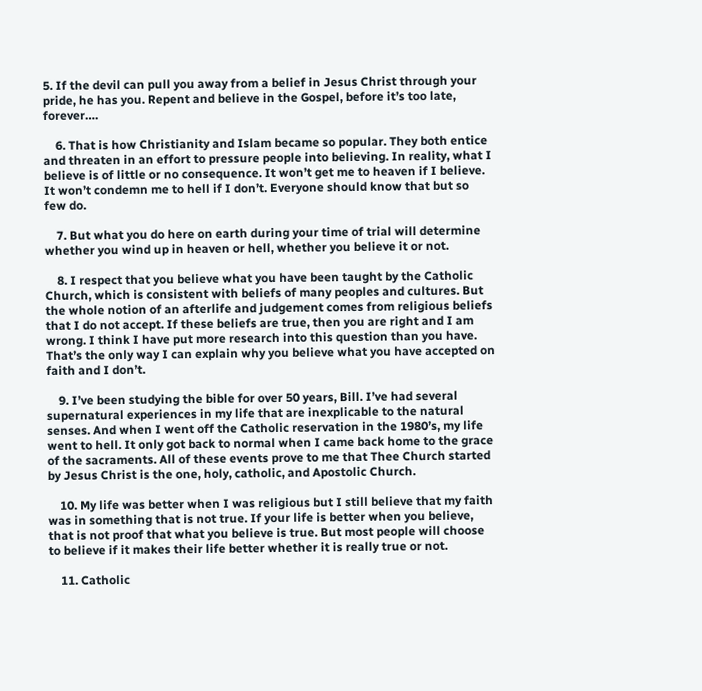5. If the devil can pull you away from a belief in Jesus Christ through your pride, he has you. Repent and believe in the Gospel, before it’s too late, forever….

    6. That is how Christianity and Islam became so popular. They both entice and threaten in an effort to pressure people into believing. In reality, what I believe is of little or no consequence. It won’t get me to heaven if I believe. It won’t condemn me to hell if I don’t. Everyone should know that but so few do.

    7. But what you do here on earth during your time of trial will determine whether you wind up in heaven or hell, whether you believe it or not.

    8. I respect that you believe what you have been taught by the Catholic Church, which is consistent with beliefs of many peoples and cultures. But the whole notion of an afterlife and judgement comes from religious beliefs that I do not accept. If these beliefs are true, then you are right and I am wrong. I think I have put more research into this question than you have. That’s the only way I can explain why you believe what you have accepted on faith and I don’t.

    9. I’ve been studying the bible for over 50 years, Bill. I’ve had several supernatural experiences in my life that are inexplicable to the natural senses. And when I went off the Catholic reservation in the 1980’s, my life went to hell. It only got back to normal when I came back home to the grace of the sacraments. All of these events prove to me that Thee Church started by Jesus Christ is the one, holy, catholic, and Apostolic Church.

    10. My life was better when I was religious but I still believe that my faith was in something that is not true. If your life is better when you believe, that is not proof that what you believe is true. But most people will choose to believe if it makes their life better whether it is really true or not.

    11. Catholic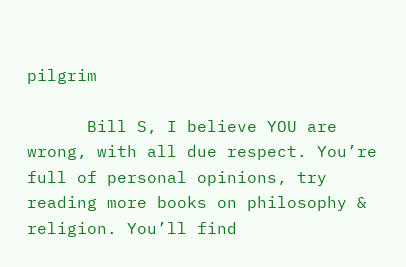pilgrim

      Bill S, I believe YOU are wrong, with all due respect. You’re full of personal opinions, try reading more books on philosophy & religion. You’ll find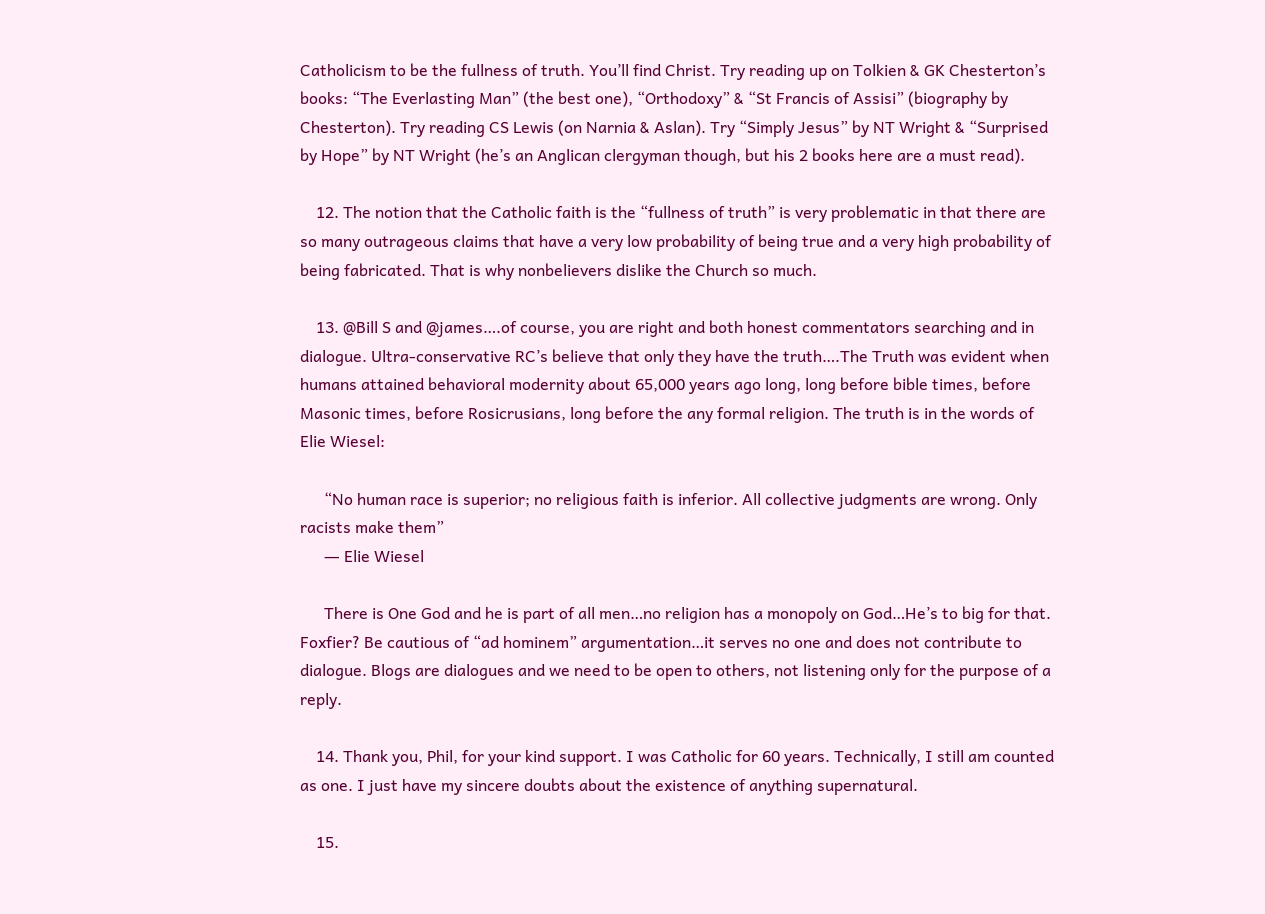Catholicism to be the fullness of truth. You’ll find Christ. Try reading up on Tolkien & GK Chesterton’s books: “The Everlasting Man” (the best one), “Orthodoxy” & “St Francis of Assisi” (biography by Chesterton). Try reading CS Lewis (on Narnia & Aslan). Try “Simply Jesus” by NT Wright & “Surprised by Hope” by NT Wright (he’s an Anglican clergyman though, but his 2 books here are a must read).

    12. The notion that the Catholic faith is the “fullness of truth” is very problematic in that there are so many outrageous claims that have a very low probability of being true and a very high probability of being fabricated. That is why nonbelievers dislike the Church so much.

    13. @Bill S and @james….of course, you are right and both honest commentators searching and in dialogue. Ultra-conservative RC’s believe that only they have the truth….The Truth was evident when humans attained behavioral modernity about 65,000 years ago long, long before bible times, before Masonic times, before Rosicrusians, long before the any formal religion. The truth is in the words of Elie Wiesel:

      “No human race is superior; no religious faith is inferior. All collective judgments are wrong. Only racists make them”
      ― Elie Wiesel

      There is One God and he is part of all men…no religion has a monopoly on God…He’s to big for that. Foxfier? Be cautious of “ad hominem” argumentation…it serves no one and does not contribute to dialogue. Blogs are dialogues and we need to be open to others, not listening only for the purpose of a reply.

    14. Thank you, Phil, for your kind support. I was Catholic for 60 years. Technically, I still am counted as one. I just have my sincere doubts about the existence of anything supernatural.

    15.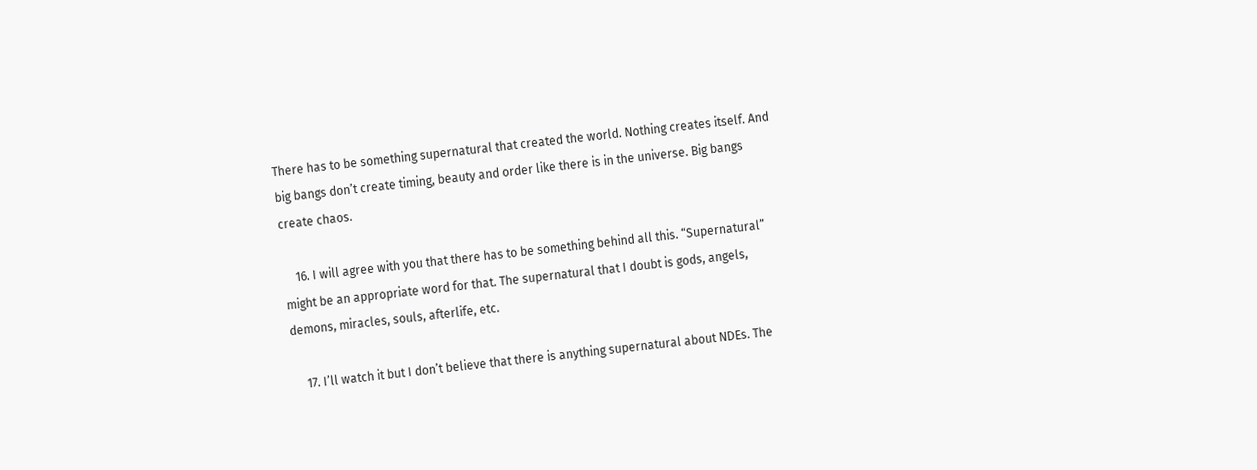There has to be something supernatural that created the world. Nothing creates itself. And big bangs don’t create timing, beauty and order like there is in the universe. Big bangs create chaos.

    16. I will agree with you that there has to be something behind all this. “Supernatural” might be an appropriate word for that. The supernatural that I doubt is gods, angels, demons, miracles, souls, afterlife, etc.

    17. I’ll watch it but I don’t believe that there is anything supernatural about NDEs. The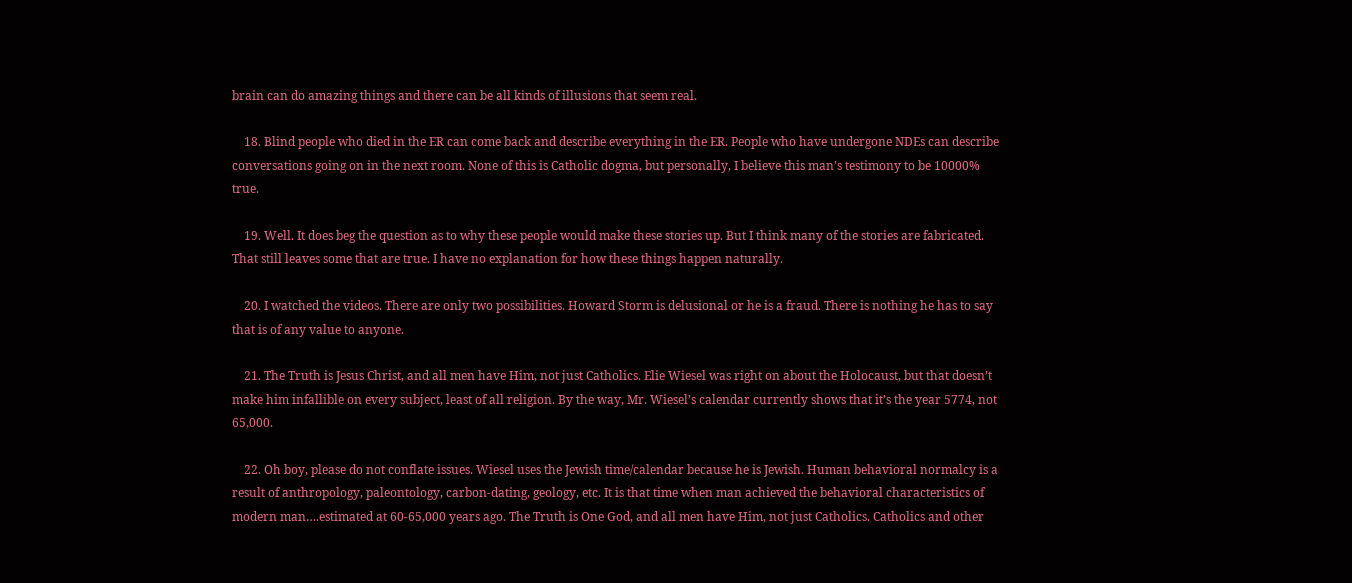brain can do amazing things and there can be all kinds of illusions that seem real.

    18. Blind people who died in the ER can come back and describe everything in the ER. People who have undergone NDEs can describe conversations going on in the next room. None of this is Catholic dogma, but personally, I believe this man’s testimony to be 10000% true.

    19. Well. It does beg the question as to why these people would make these stories up. But I think many of the stories are fabricated. That still leaves some that are true. I have no explanation for how these things happen naturally.

    20. I watched the videos. There are only two possibilities. Howard Storm is delusional or he is a fraud. There is nothing he has to say that is of any value to anyone.

    21. The Truth is Jesus Christ, and all men have Him, not just Catholics. Elie Wiesel was right on about the Holocaust, but that doesn’t make him infallible on every subject, least of all religion. By the way, Mr. Wiesel’s calendar currently shows that it’s the year 5774, not 65,000.

    22. Oh boy, please do not conflate issues. Wiesel uses the Jewish time/calendar because he is Jewish. Human behavioral normalcy is a result of anthropology, paleontology, carbon-dating, geology, etc. It is that time when man achieved the behavioral characteristics of modern man….estimated at 60-65,000 years ago. The Truth is One God, and all men have Him, not just Catholics. Catholics and other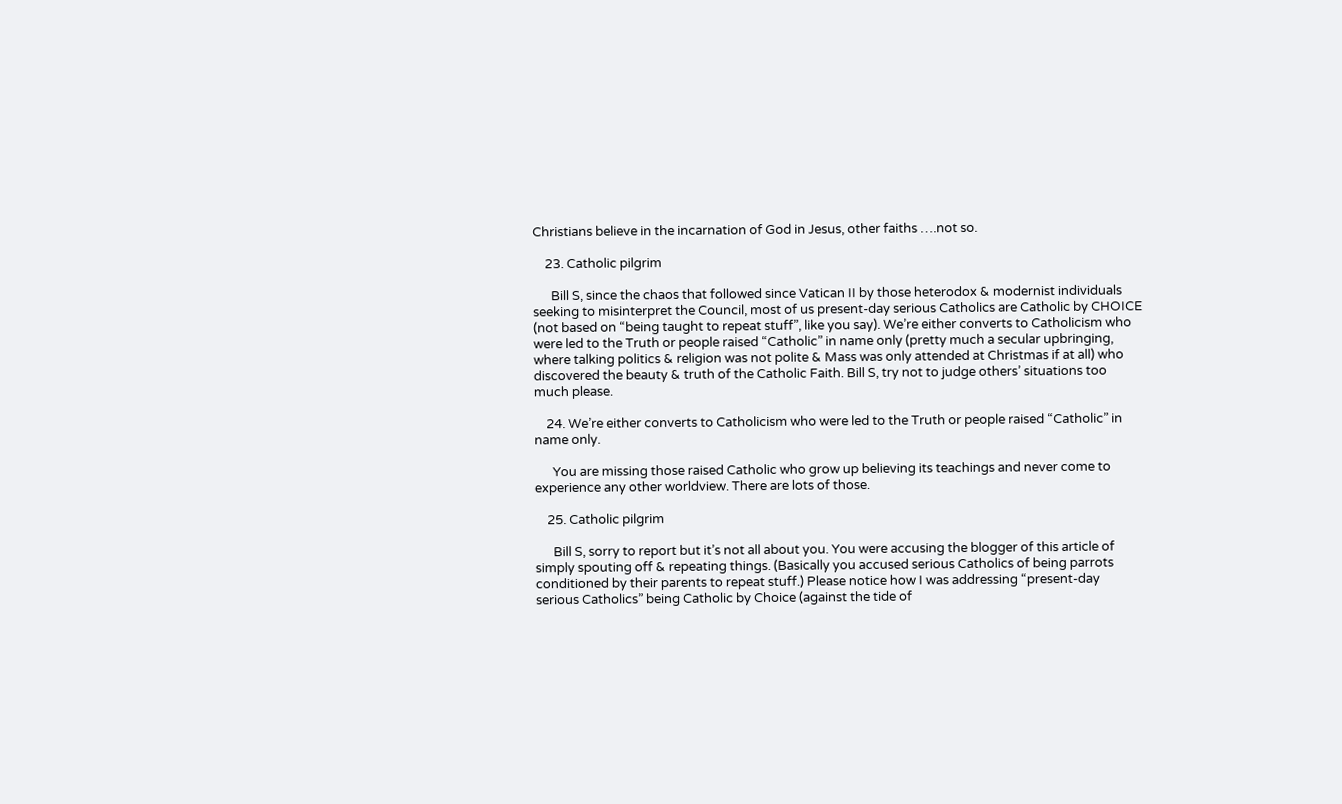Christians believe in the incarnation of God in Jesus, other faiths ….not so.

    23. Catholic pilgrim

      Bill S, since the chaos that followed since Vatican II by those heterodox & modernist individuals seeking to misinterpret the Council, most of us present-day serious Catholics are Catholic by CHOICE (not based on “being taught to repeat stuff”, like you say). We’re either converts to Catholicism who were led to the Truth or people raised “Catholic” in name only (pretty much a secular upbringing, where talking politics & religion was not polite & Mass was only attended at Christmas if at all) who discovered the beauty & truth of the Catholic Faith. Bill S, try not to judge others’ situations too much please.

    24. We’re either converts to Catholicism who were led to the Truth or people raised “Catholic” in name only.

      You are missing those raised Catholic who grow up believing its teachings and never come to experience any other worldview. There are lots of those.

    25. Catholic pilgrim

      Bill S, sorry to report but it’s not all about you. You were accusing the blogger of this article of simply spouting off & repeating things. (Basically you accused serious Catholics of being parrots conditioned by their parents to repeat stuff.) Please notice how I was addressing “present-day serious Catholics” being Catholic by Choice (against the tide of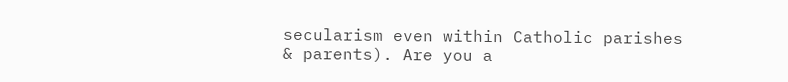secularism even within Catholic parishes & parents). Are you a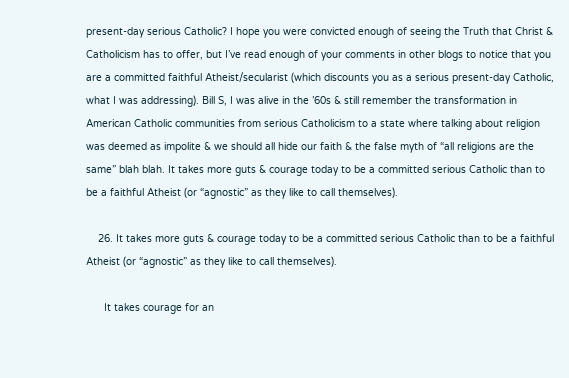present-day serious Catholic? I hope you were convicted enough of seeing the Truth that Christ & Catholicism has to offer, but I’ve read enough of your comments in other blogs to notice that you are a committed faithful Atheist/secularist (which discounts you as a serious present-day Catholic, what I was addressing). Bill S, I was alive in the ’60s & still remember the transformation in American Catholic communities from serious Catholicism to a state where talking about religion was deemed as impolite & we should all hide our faith & the false myth of “all religions are the same” blah blah. It takes more guts & courage today to be a committed serious Catholic than to be a faithful Atheist (or “agnostic” as they like to call themselves).

    26. It takes more guts & courage today to be a committed serious Catholic than to be a faithful Atheist (or “agnostic” as they like to call themselves).

      It takes courage for an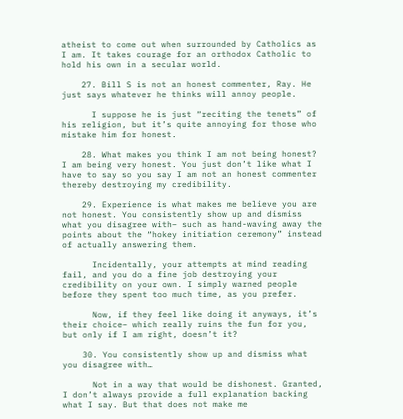atheist to come out when surrounded by Catholics as I am. It takes courage for an orthodox Catholic to hold his own in a secular world.

    27. Bill S is not an honest commenter, Ray. He just says whatever he thinks will annoy people.

      I suppose he is just “reciting the tenets” of his religion, but it’s quite annoying for those who mistake him for honest.

    28. What makes you think I am not being honest? I am being very honest. You just don’t like what I have to say so you say I am not an honest commenter thereby destroying my credibility.

    29. Experience is what makes me believe you are not honest. You consistently show up and dismiss what you disagree with– such as hand-waving away the points about the “hokey initiation ceremony” instead of actually answering them.

      Incidentally, your attempts at mind reading fail, and you do a fine job destroying your credibility on your own. I simply warned people before they spent too much time, as you prefer.

      Now, if they feel like doing it anyways, it’s their choice– which really ruins the fun for you, but only if I am right, doesn’t it?

    30. You consistently show up and dismiss what you disagree with…

      Not in a way that would be dishonest. Granted, I don’t always provide a full explanation backing what I say. But that does not make me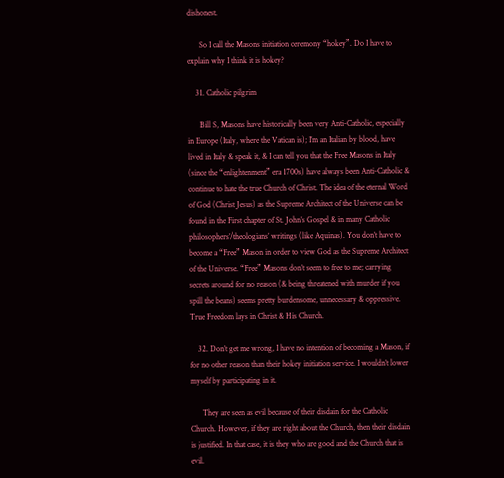dishonest.

      So I call the Masons initiation ceremony “hokey”. Do I have to explain why I think it is hokey?

    31. Catholic pilgrim

      Bill S, Masons have historically been very Anti-Catholic, especially in Europe (Italy, where the Vatican is); I’m an Italian by blood, have lived in Italy & speak it, & I can tell you that the Free Masons in Italy (since the “enlightenment” era 1700s) have always been Anti-Catholic & continue to hate the true Church of Christ. The idea of the eternal Word of God (Christ Jesus) as the Supreme Architect of the Universe can be found in the First chapter of St. John’s Gospel & in many Catholic philosophers’/theologians’ writings (like Aquinas). You don’t have to become a “Free” Mason in order to view God as the Supreme Architect of the Universe. “Free” Masons don’t seem to free to me; carrying secrets around for no reason (& being threatened with murder if you spill the beans) seems pretty burdensome, unnecessary & oppressive. True Freedom lays in Christ & His Church.

    32. Don’t get me wrong, I have no intention of becoming a Mason, if for no other reason than their hokey initiation service. I wouldn’t lower myself by participating in it.

      They are seen as evil because of their disdain for the Catholic Church. However, if they are right about the Church, then their disdain is justified. In that case, it is they who are good and the Church that is evil.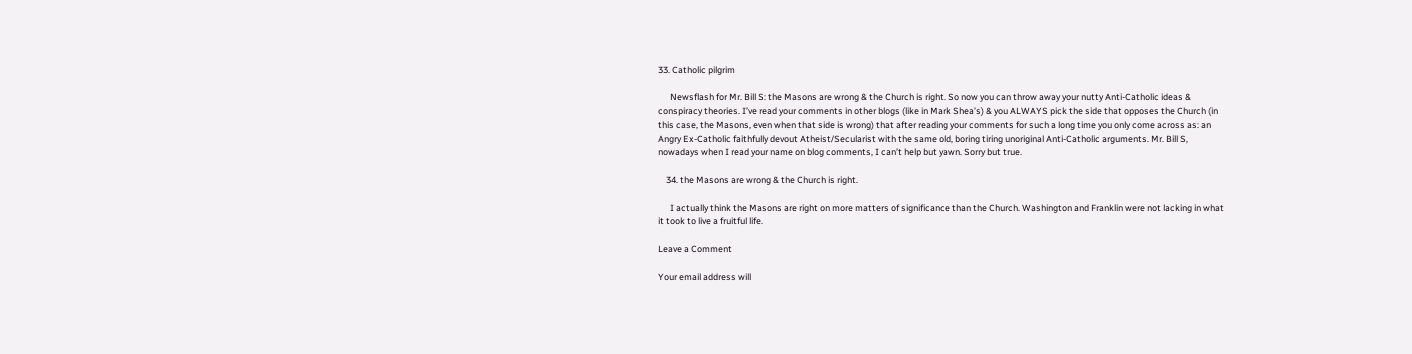33. Catholic pilgrim

      Newsflash for Mr. Bill S: the Masons are wrong & the Church is right. So now you can throw away your nutty Anti-Catholic ideas & conspiracy theories. I’ve read your comments in other blogs (like in Mark Shea’s) & you ALWAYS pick the side that opposes the Church (in this case, the Masons, even when that side is wrong) that after reading your comments for such a long time you only come across as: an Angry Ex-Catholic faithfully devout Atheist/Secularist with the same old, boring tiring unoriginal Anti-Catholic arguments. Mr. Bill S, nowadays when I read your name on blog comments, I can’t help but yawn. Sorry but true.

    34. the Masons are wrong & the Church is right.

      I actually think the Masons are right on more matters of significance than the Church. Washington and Franklin were not lacking in what it took to live a fruitful life.

Leave a Comment

Your email address will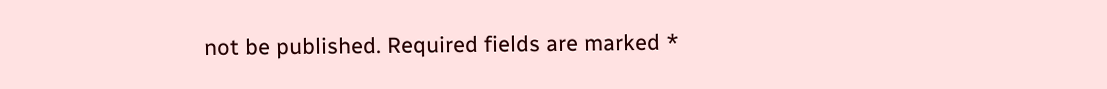not be published. Required fields are marked *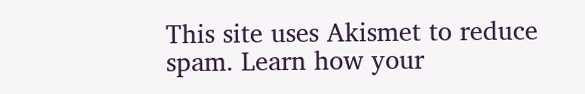This site uses Akismet to reduce spam. Learn how your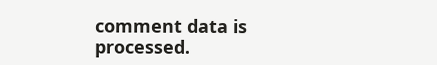comment data is processed.